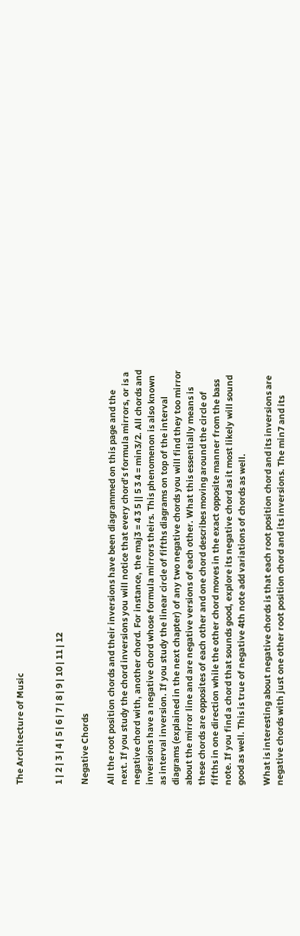The Architecture of Music


1 | 2 | 3 | 4 | 5 | 6 | 7 | 8 | 9 | 10 | 11 | 12

Negative Chords

All the root position chords and their inversions have been diagrammed on this page and the next. If you study the chord inversions you will notice that every chord’s formula mirrors, or is a negative chord with, another chord. For instance, the maj3 = 4 3 5 || 5 3 4 = min3/2. All chords and inversions have a negative chord whose formula mirrors theirs. This phenomenon is also known as interval inversion. If you study the linear circle of fifths diagrams on top of the interval diagrams (explained in the next chapter) of any two negative chords you will find they too mirror about the mirror line and are negative versions of each other. What this essentially means is these chords are opposites of each other and one chord describes moving around the circle of fifths in one direction while the other chord moves in the exact opposite manner from the bass note. If you find a chord that sounds good, explore its negative chord as it most likely will sound good as well. This is true of negative 4th note add variations of chords as well.

What is interesting about negative chords is that each root position chord and its inversions are negative chords with just one other root position chord and its inversions. The min7 and its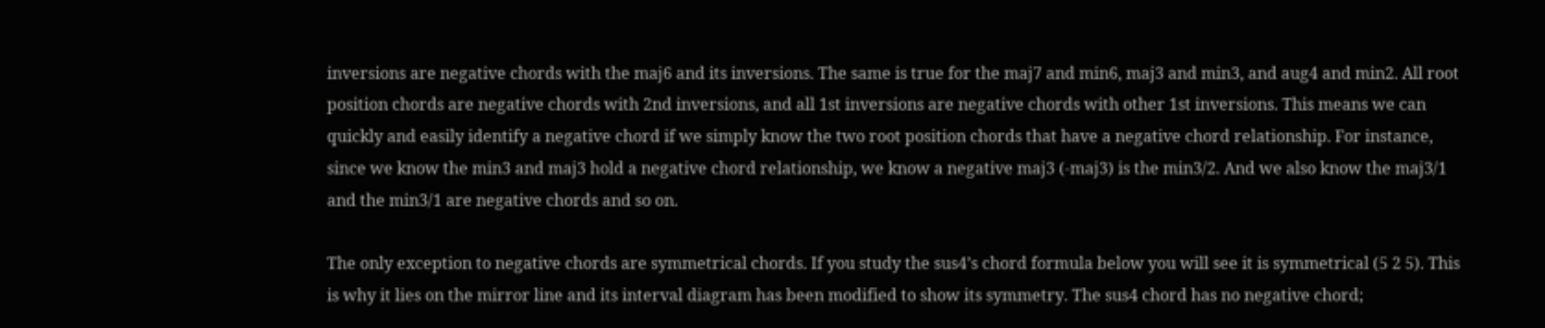inversions are negative chords with the maj6 and its inversions. The same is true for the maj7 and min6, maj3 and min3, and aug4 and min2. All root position chords are negative chords with 2nd inversions, and all 1st inversions are negative chords with other 1st inversions. This means we can quickly and easily identify a negative chord if we simply know the two root position chords that have a negative chord relationship. For instance, since we know the min3 and maj3 hold a negative chord relationship, we know a negative maj3 (-maj3) is the min3/2. And we also know the maj3/1 and the min3/1 are negative chords and so on.

The only exception to negative chords are symmetrical chords. If you study the sus4’s chord formula below you will see it is symmetrical (5 2 5). This is why it lies on the mirror line and its interval diagram has been modified to show its symmetry. The sus4 chord has no negative chord;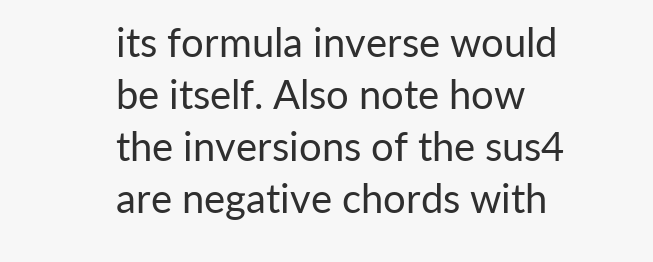its formula inverse would be itself. Also note how the inversions of the sus4 are negative chords with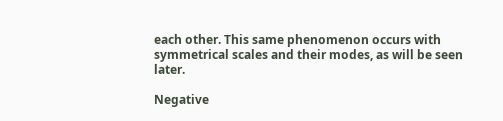each other. This same phenomenon occurs with symmetrical scales and their modes, as will be seen later.

Negative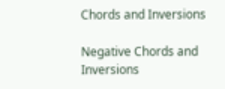Chords and Inversions

Negative Chords and Inversions